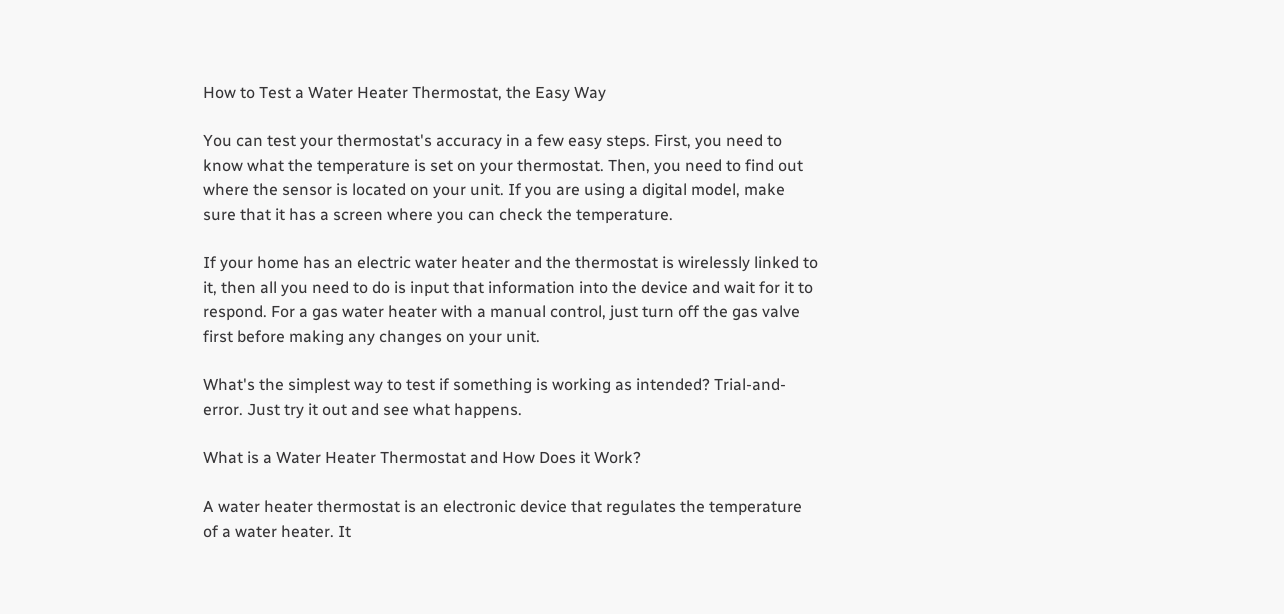How to Test a Water Heater Thermostat, the Easy Way

You can test your thermostat's accuracy in a few easy steps. First, you need to know what the temperature is set on your thermostat. Then, you need to find out where the sensor is located on your unit. If you are using a digital model, make sure that it has a screen where you can check the temperature.

If your home has an electric water heater and the thermostat is wirelessly linked to it, then all you need to do is input that information into the device and wait for it to respond. For a gas water heater with a manual control, just turn off the gas valve first before making any changes on your unit.

What's the simplest way to test if something is working as intended? Trial-and-error. Just try it out and see what happens.

What is a Water Heater Thermostat and How Does it Work?

A water heater thermostat is an electronic device that regulates the temperature of a water heater. It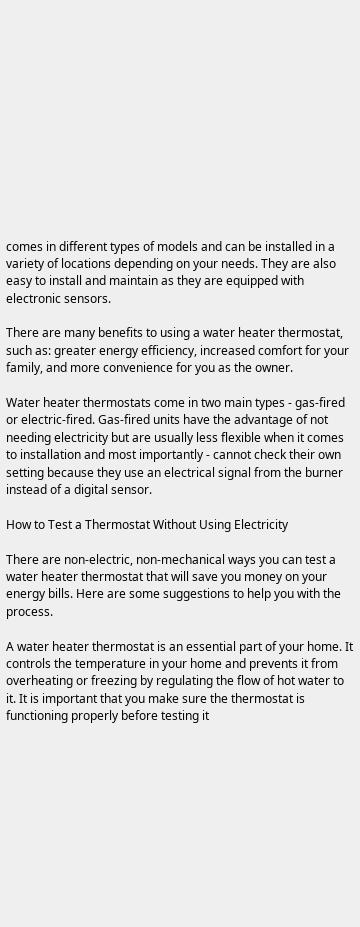comes in different types of models and can be installed in a variety of locations depending on your needs. They are also easy to install and maintain as they are equipped with electronic sensors.

There are many benefits to using a water heater thermostat, such as: greater energy efficiency, increased comfort for your family, and more convenience for you as the owner.

Water heater thermostats come in two main types - gas-fired or electric-fired. Gas-fired units have the advantage of not needing electricity but are usually less flexible when it comes to installation and most importantly - cannot check their own setting because they use an electrical signal from the burner instead of a digital sensor.

How to Test a Thermostat Without Using Electricity

There are non-electric, non-mechanical ways you can test a water heater thermostat that will save you money on your energy bills. Here are some suggestions to help you with the process.

A water heater thermostat is an essential part of your home. It controls the temperature in your home and prevents it from overheating or freezing by regulating the flow of hot water to it. It is important that you make sure the thermostat is functioning properly before testing it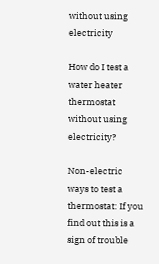without using electricity

How do I test a water heater thermostat without using electricity?

Non-electric ways to test a thermostat: If you find out this is a sign of trouble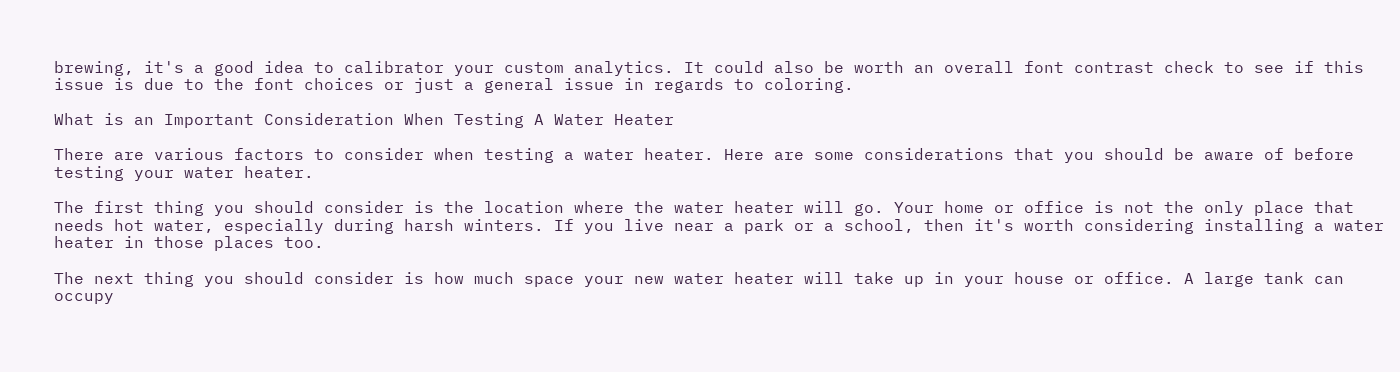brewing, it's a good idea to calibrator your custom analytics. It could also be worth an overall font contrast check to see if this issue is due to the font choices or just a general issue in regards to coloring.

What is an Important Consideration When Testing A Water Heater

There are various factors to consider when testing a water heater. Here are some considerations that you should be aware of before testing your water heater.

The first thing you should consider is the location where the water heater will go. Your home or office is not the only place that needs hot water, especially during harsh winters. If you live near a park or a school, then it's worth considering installing a water heater in those places too.

The next thing you should consider is how much space your new water heater will take up in your house or office. A large tank can occupy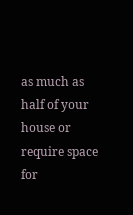as much as half of your house or require space for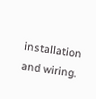installation and wiring.